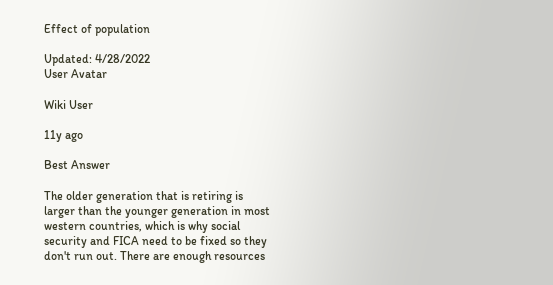Effect of population

Updated: 4/28/2022
User Avatar

Wiki User

11y ago

Best Answer

The older generation that is retiring is larger than the younger generation in most western countries, which is why social security and FICA need to be fixed so they don't run out. There are enough resources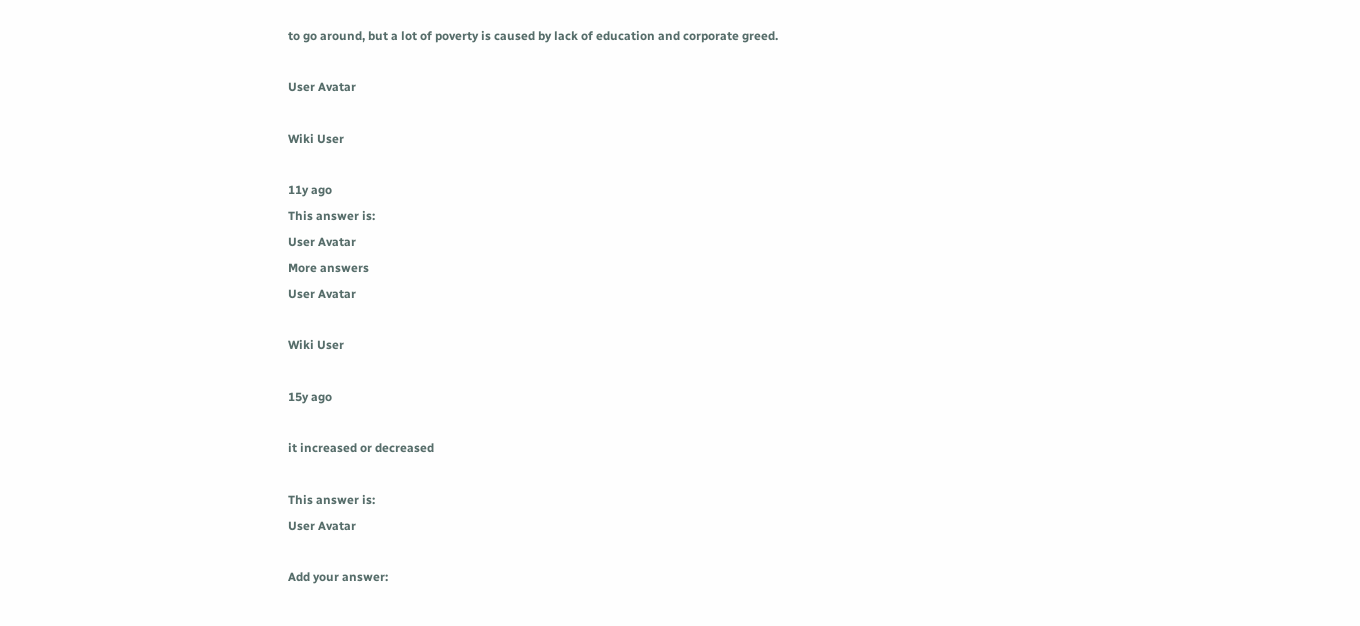to go around, but a lot of poverty is caused by lack of education and corporate greed.

User Avatar

Wiki User

11y ago
This answer is:
User Avatar
More answers
User Avatar

Wiki User

15y ago

it increased or decreased

This answer is:
User Avatar

Add your answer: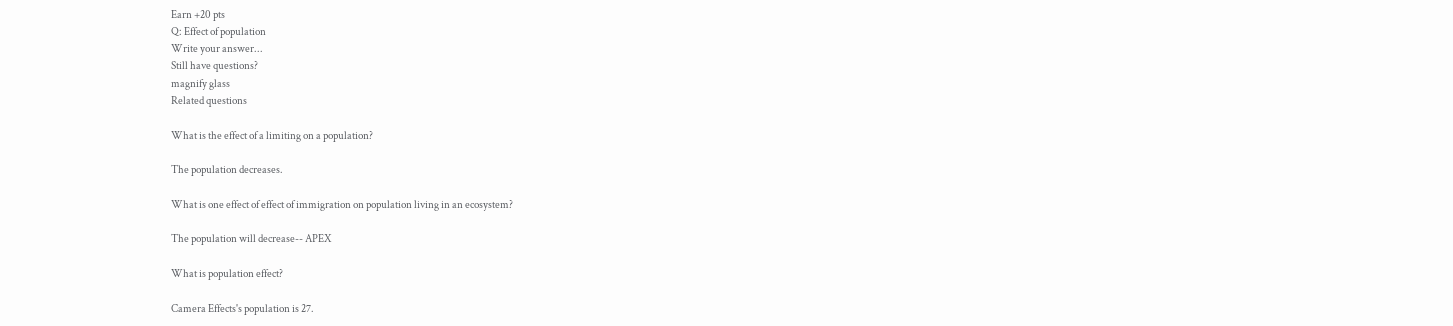Earn +20 pts
Q: Effect of population
Write your answer...
Still have questions?
magnify glass
Related questions

What is the effect of a limiting on a population?

The population decreases.

What is one effect of effect of immigration on population living in an ecosystem?

The population will decrease-- APEX

What is population effect?

Camera Effects's population is 27.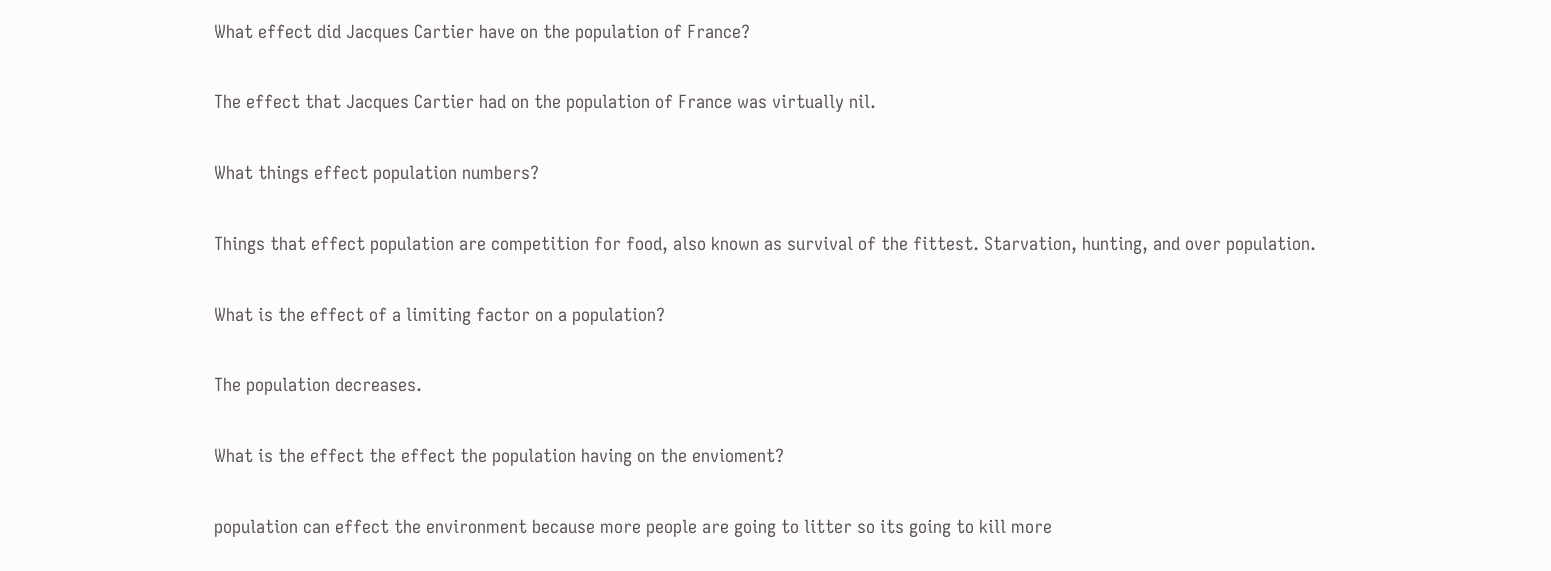What effect did Jacques Cartier have on the population of France?

The effect that Jacques Cartier had on the population of France was virtually nil.

What things effect population numbers?

Things that effect population are competition for food, also known as survival of the fittest. Starvation, hunting, and over population.

What is the effect of a limiting factor on a population?

The population decreases.

What is the effect the effect the population having on the envioment?

population can effect the environment because more people are going to litter so its going to kill more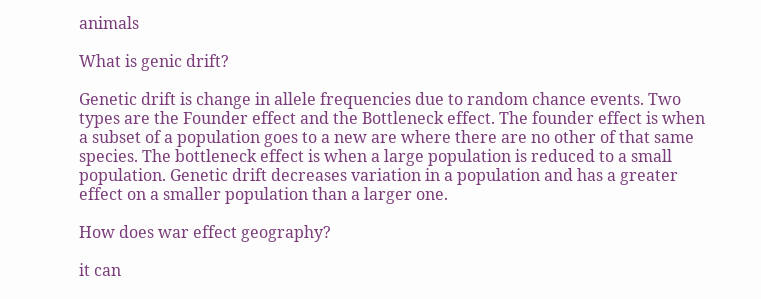animals

What is genic drift?

Genetic drift is change in allele frequencies due to random chance events. Two types are the Founder effect and the Bottleneck effect. The founder effect is when a subset of a population goes to a new are where there are no other of that same species. The bottleneck effect is when a large population is reduced to a small population. Genetic drift decreases variation in a population and has a greater effect on a smaller population than a larger one.

How does war effect geography?

it can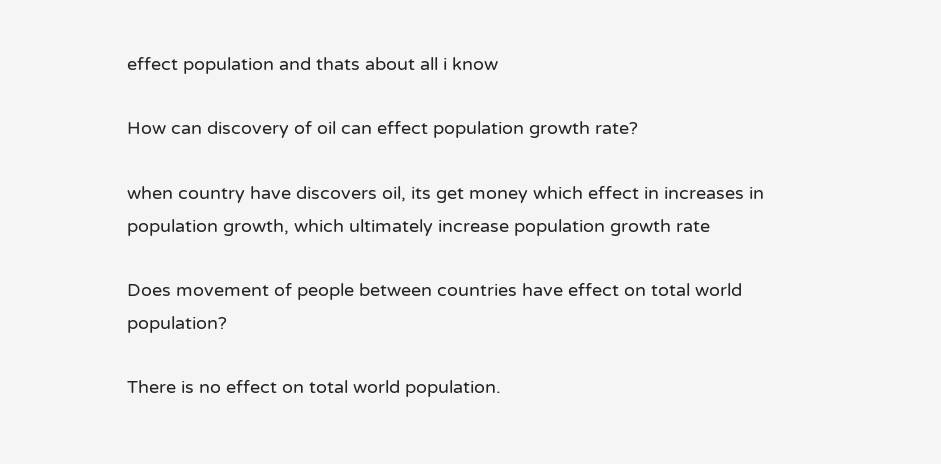effect population and thats about all i know

How can discovery of oil can effect population growth rate?

when country have discovers oil, its get money which effect in increases in population growth, which ultimately increase population growth rate

Does movement of people between countries have effect on total world population?

There is no effect on total world population.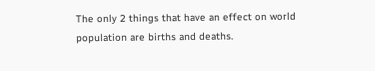The only 2 things that have an effect on world population are births and deaths.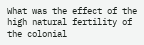What was the effect of the high natural fertility of the colonial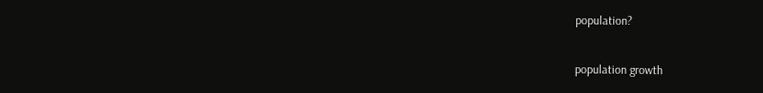population?

population growth